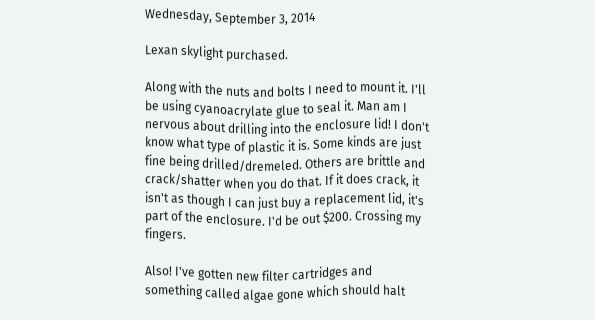Wednesday, September 3, 2014

Lexan skylight purchased.

Along with the nuts and bolts I need to mount it. I'll be using cyanoacrylate glue to seal it. Man am I nervous about drilling into the enclosure lid! I don't know what type of plastic it is. Some kinds are just fine being drilled/dremeled. Others are brittle and crack/shatter when you do that. If it does crack, it isn't as though I can just buy a replacement lid, it's part of the enclosure. I'd be out $200. Crossing my fingers.

Also! I've gotten new filter cartridges and something called algae gone which should halt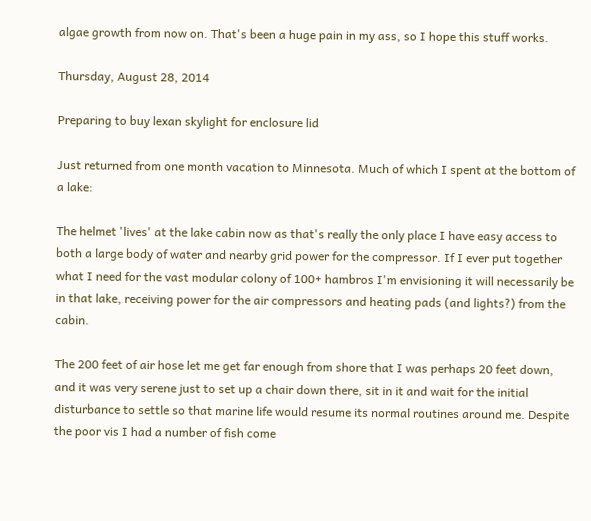algae growth from now on. That's been a huge pain in my ass, so I hope this stuff works.

Thursday, August 28, 2014

Preparing to buy lexan skylight for enclosure lid

Just returned from one month vacation to Minnesota. Much of which I spent at the bottom of a lake:

The helmet 'lives' at the lake cabin now as that's really the only place I have easy access to both a large body of water and nearby grid power for the compressor. If I ever put together what I need for the vast modular colony of 100+ hambros I'm envisioning it will necessarily be in that lake, receiving power for the air compressors and heating pads (and lights?) from the cabin.

The 200 feet of air hose let me get far enough from shore that I was perhaps 20 feet down, and it was very serene just to set up a chair down there, sit in it and wait for the initial disturbance to settle so that marine life would resume its normal routines around me. Despite the poor vis I had a number of fish come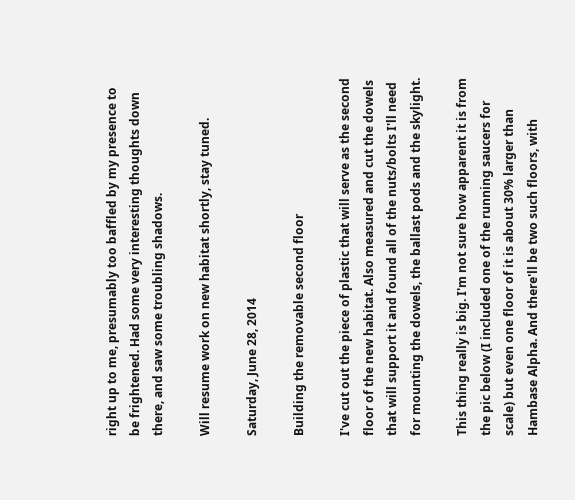right up to me, presumably too baffled by my presence to be frightened. Had some very interesting thoughts down there, and saw some troubling shadows.

Will resume work on new habitat shortly, stay tuned.

Saturday, June 28, 2014

Building the removable second floor

I've cut out the piece of plastic that will serve as the second floor of the new habitat. Also measured and cut the dowels that will support it and found all of the nuts/bolts I'll need for mounting the dowels, the ballast pods and the skylight.

This thing really is big. I'm not sure how apparent it is from the pic below (I included one of the running saucers for scale) but even one floor of it is about 30% larger than Hambase Alpha. And there'll be two such floors, with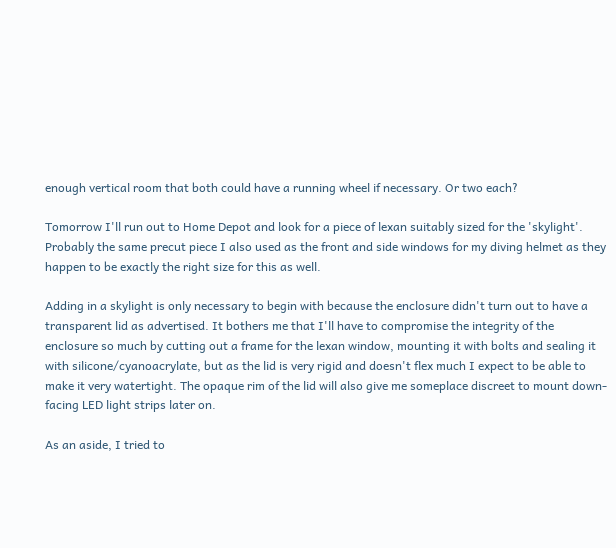enough vertical room that both could have a running wheel if necessary. Or two each?

Tomorrow I'll run out to Home Depot and look for a piece of lexan suitably sized for the 'skylight'. Probably the same precut piece I also used as the front and side windows for my diving helmet as they happen to be exactly the right size for this as well.

Adding in a skylight is only necessary to begin with because the enclosure didn't turn out to have a transparent lid as advertised. It bothers me that I'll have to compromise the integrity of the enclosure so much by cutting out a frame for the lexan window, mounting it with bolts and sealing it with silicone/cyanoacrylate, but as the lid is very rigid and doesn't flex much I expect to be able to make it very watertight. The opaque rim of the lid will also give me someplace discreet to mount down-facing LED light strips later on.

As an aside, I tried to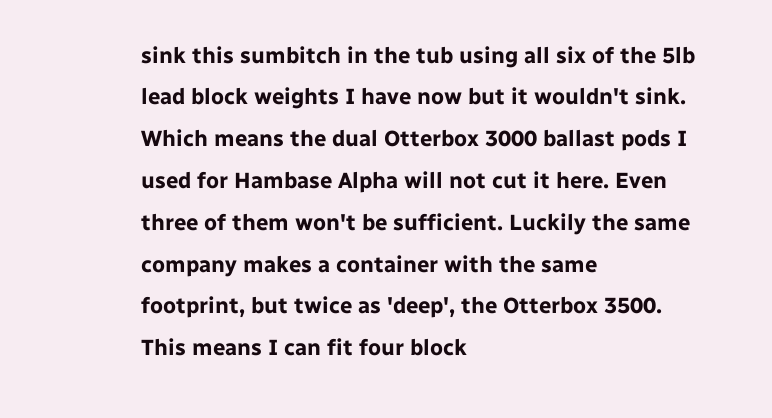sink this sumbitch in the tub using all six of the 5lb lead block weights I have now but it wouldn't sink. Which means the dual Otterbox 3000 ballast pods I used for Hambase Alpha will not cut it here. Even three of them won't be sufficient. Luckily the same company makes a container with the same footprint, but twice as 'deep', the Otterbox 3500. This means I can fit four block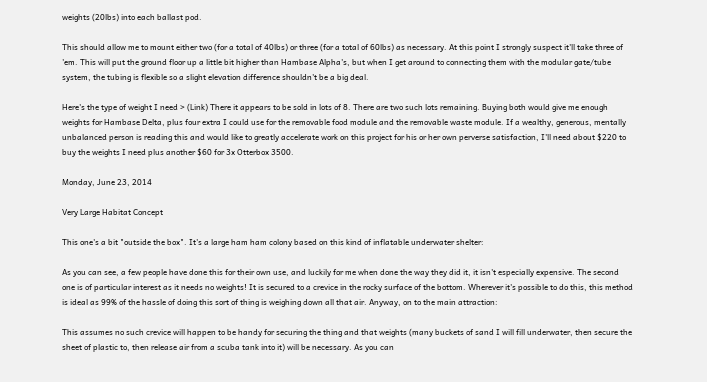weights (20lbs) into each ballast pod.

This should allow me to mount either two (for a total of 40lbs) or three (for a total of 60lbs) as necessary. At this point I strongly suspect it'll take three of 'em. This will put the ground floor up a little bit higher than Hambase Alpha's, but when I get around to connecting them with the modular gate/tube system, the tubing is flexible so a slight elevation difference shouldn't be a big deal.

Here's the type of weight I need > (Link) There it appears to be sold in lots of 8. There are two such lots remaining. Buying both would give me enough weights for Hambase Delta, plus four extra I could use for the removable food module and the removable waste module. If a wealthy, generous, mentally unbalanced person is reading this and would like to greatly accelerate work on this project for his or her own perverse satisfaction, I'll need about $220 to buy the weights I need plus another $60 for 3x Otterbox 3500.

Monday, June 23, 2014

Very Large Habitat Concept

This one's a bit "outside the box". It's a large ham ham colony based on this kind of inflatable underwater shelter:

As you can see, a few people have done this for their own use, and luckily for me when done the way they did it, it isn't especially expensive. The second one is of particular interest as it needs no weights! It is secured to a crevice in the rocky surface of the bottom. Wherever it's possible to do this, this method is ideal as 99% of the hassle of doing this sort of thing is weighing down all that air. Anyway, on to the main attraction:

This assumes no such crevice will happen to be handy for securing the thing and that weights (many buckets of sand I will fill underwater, then secure the sheet of plastic to, then release air from a scuba tank into it) will be necessary. As you can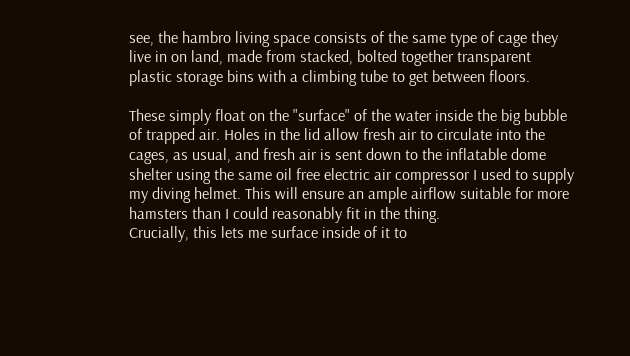see, the hambro living space consists of the same type of cage they live in on land, made from stacked, bolted together transparent plastic storage bins with a climbing tube to get between floors.

These simply float on the "surface" of the water inside the big bubble of trapped air. Holes in the lid allow fresh air to circulate into the cages, as usual, and fresh air is sent down to the inflatable dome shelter using the same oil free electric air compressor I used to supply my diving helmet. This will ensure an ample airflow suitable for more hamsters than I could reasonably fit in the thing.
Crucially, this lets me surface inside of it to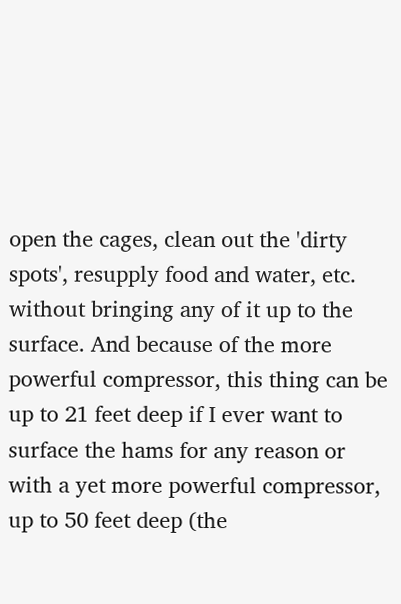open the cages, clean out the 'dirty spots', resupply food and water, etc. without bringing any of it up to the surface. And because of the more powerful compressor, this thing can be up to 21 feet deep if I ever want to surface the hams for any reason or with a yet more powerful compressor, up to 50 feet deep (the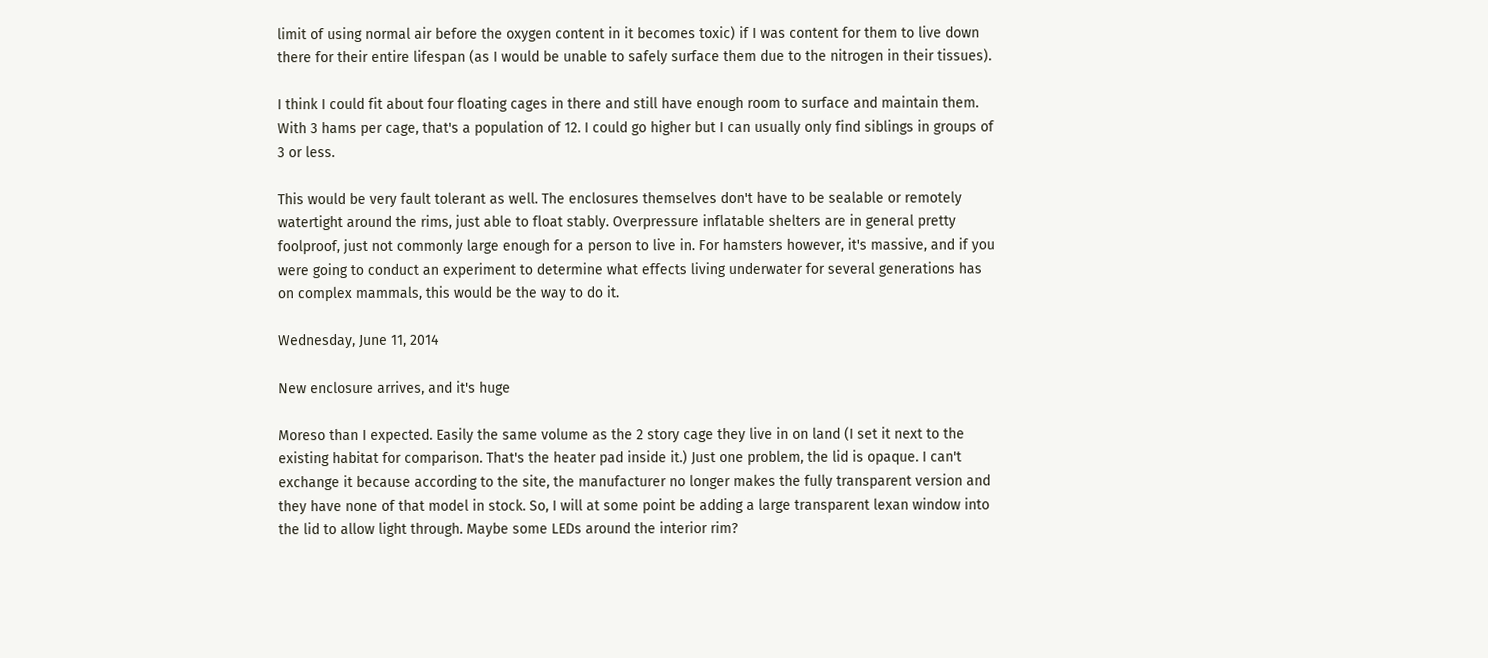limit of using normal air before the oxygen content in it becomes toxic) if I was content for them to live down there for their entire lifespan (as I would be unable to safely surface them due to the nitrogen in their tissues).

I think I could fit about four floating cages in there and still have enough room to surface and maintain them. With 3 hams per cage, that's a population of 12. I could go higher but I can usually only find siblings in groups of 3 or less.

This would be very fault tolerant as well. The enclosures themselves don't have to be sealable or remotely watertight around the rims, just able to float stably. Overpressure inflatable shelters are in general pretty foolproof, just not commonly large enough for a person to live in. For hamsters however, it's massive, and if you were going to conduct an experiment to determine what effects living underwater for several generations has on complex mammals, this would be the way to do it.

Wednesday, June 11, 2014

New enclosure arrives, and it's huge

Moreso than I expected. Easily the same volume as the 2 story cage they live in on land (I set it next to the existing habitat for comparison. That's the heater pad inside it.) Just one problem, the lid is opaque. I can't exchange it because according to the site, the manufacturer no longer makes the fully transparent version and they have none of that model in stock. So, I will at some point be adding a large transparent lexan window into the lid to allow light through. Maybe some LEDs around the interior rim?